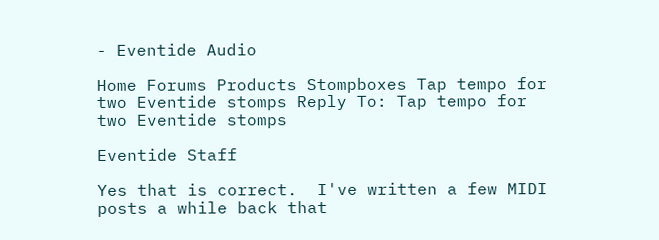- Eventide Audio

Home Forums Products Stompboxes Tap tempo for two Eventide stomps Reply To: Tap tempo for two Eventide stomps

Eventide Staff

Yes that is correct.  I've written a few MIDI posts a while back that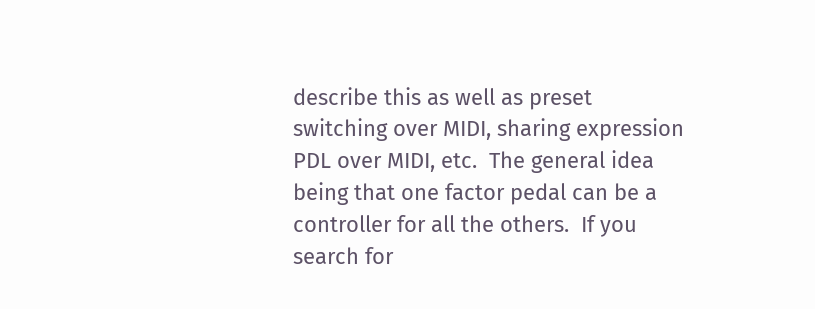describe this as well as preset switching over MIDI, sharing expression PDL over MIDI, etc.  The general idea being that one factor pedal can be a controller for all the others.  If you search for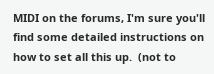MIDI on the forums, I'm sure you'll find some detailed instructions on how to set all this up.  (not to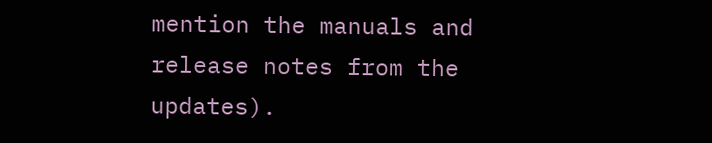mention the manuals and release notes from the updates).